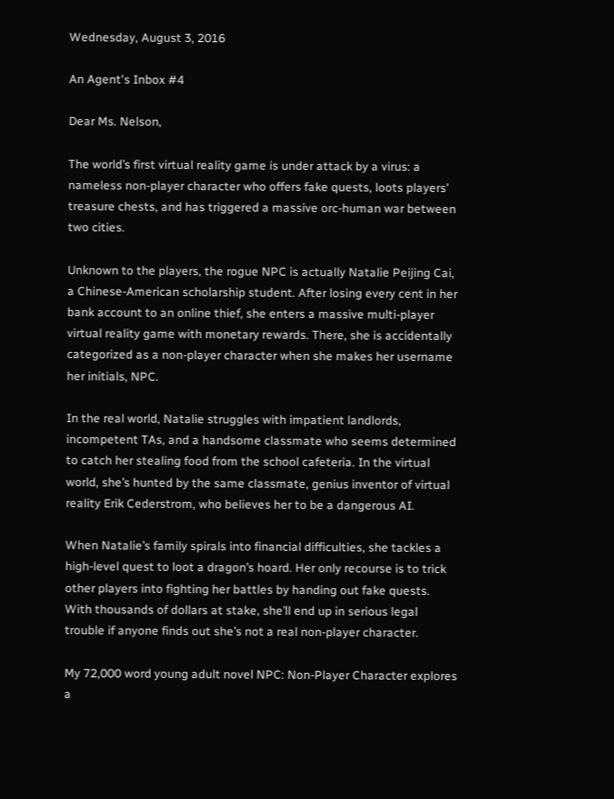Wednesday, August 3, 2016

An Agent's Inbox #4

Dear Ms. Nelson,

The world’s first virtual reality game is under attack by a virus: a nameless non-player character who offers fake quests, loots players’ treasure chests, and has triggered a massive orc-human war between two cities.

Unknown to the players, the rogue NPC is actually Natalie Peijing Cai, a Chinese-American scholarship student. After losing every cent in her bank account to an online thief, she enters a massive multi-player virtual reality game with monetary rewards. There, she is accidentally categorized as a non-player character when she makes her username her initials, NPC.

In the real world, Natalie struggles with impatient landlords, incompetent TAs, and a handsome classmate who seems determined to catch her stealing food from the school cafeteria. In the virtual world, she’s hunted by the same classmate, genius inventor of virtual reality Erik Cederstrom, who believes her to be a dangerous AI.

When Natalie’s family spirals into financial difficulties, she tackles a high-level quest to loot a dragon’s hoard. Her only recourse is to trick other players into fighting her battles by handing out fake quests. With thousands of dollars at stake, she’ll end up in serious legal trouble if anyone finds out she’s not a real non-player character.

My 72,000 word young adult novel NPC: Non-Player Character explores a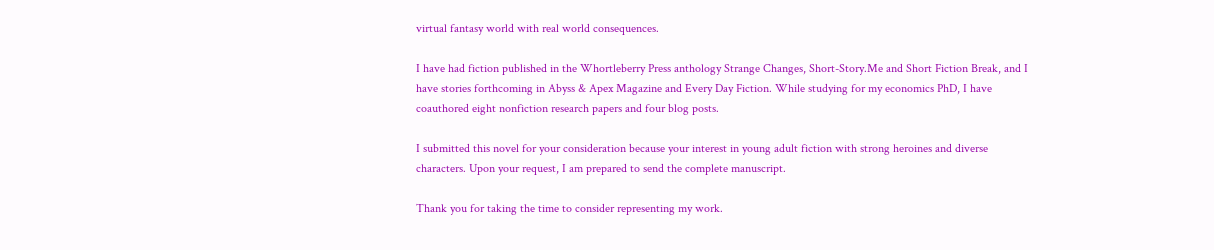virtual fantasy world with real world consequences.

I have had fiction published in the Whortleberry Press anthology Strange Changes, Short-Story.Me and Short Fiction Break, and I have stories forthcoming in Abyss & Apex Magazine and Every Day Fiction. While studying for my economics PhD, I have coauthored eight nonfiction research papers and four blog posts.

I submitted this novel for your consideration because your interest in young adult fiction with strong heroines and diverse characters. Upon your request, I am prepared to send the complete manuscript.

Thank you for taking the time to consider representing my work.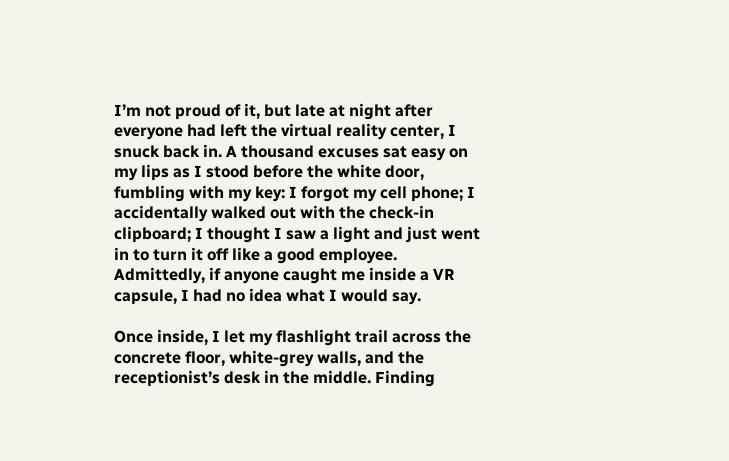I’m not proud of it, but late at night after everyone had left the virtual reality center, I snuck back in. A thousand excuses sat easy on my lips as I stood before the white door, fumbling with my key: I forgot my cell phone; I accidentally walked out with the check-in clipboard; I thought I saw a light and just went in to turn it off like a good employee. Admittedly, if anyone caught me inside a VR capsule, I had no idea what I would say.

Once inside, I let my flashlight trail across the concrete floor, white-grey walls, and the receptionist’s desk in the middle. Finding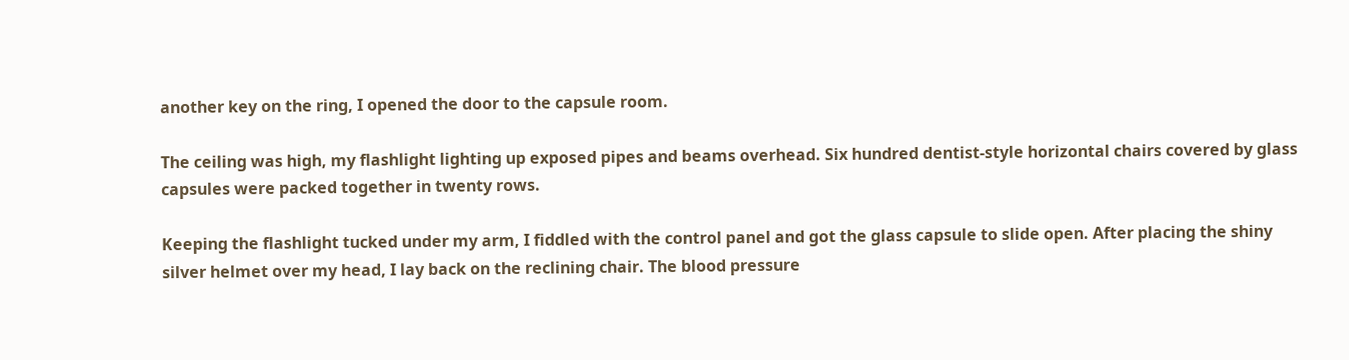another key on the ring, I opened the door to the capsule room.

The ceiling was high, my flashlight lighting up exposed pipes and beams overhead. Six hundred dentist-style horizontal chairs covered by glass capsules were packed together in twenty rows.

Keeping the flashlight tucked under my arm, I fiddled with the control panel and got the glass capsule to slide open. After placing the shiny silver helmet over my head, I lay back on the reclining chair. The blood pressure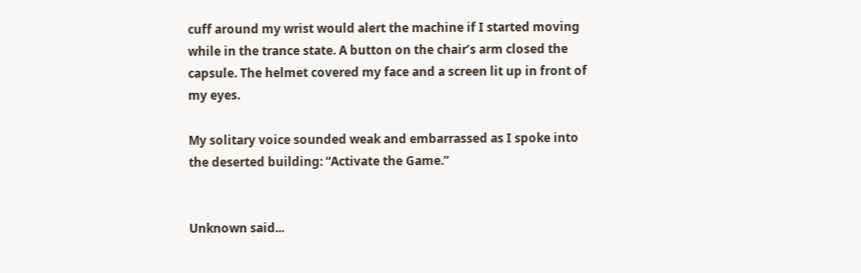cuff around my wrist would alert the machine if I started moving while in the trance state. A button on the chair’s arm closed the capsule. The helmet covered my face and a screen lit up in front of my eyes.

My solitary voice sounded weak and embarrassed as I spoke into the deserted building: “Activate the Game.”


Unknown said...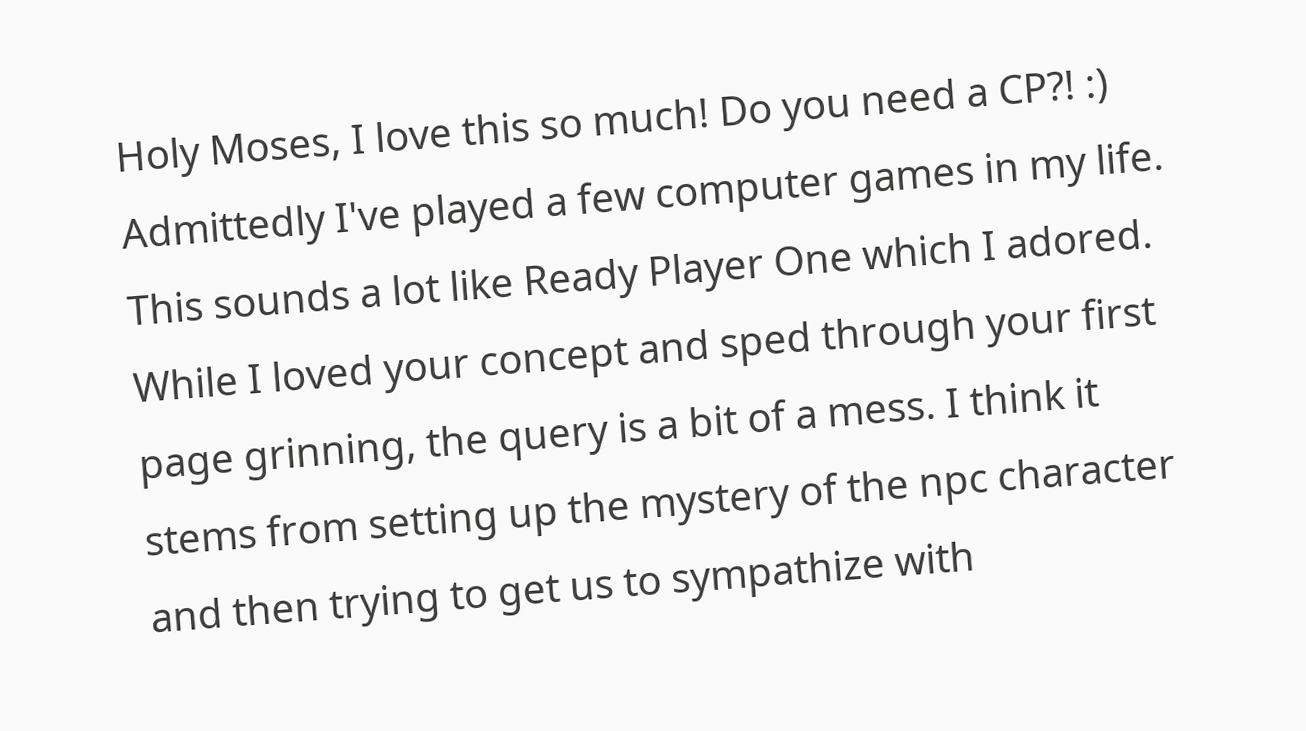Holy Moses, I love this so much! Do you need a CP?! :)
Admittedly I've played a few computer games in my life. This sounds a lot like Ready Player One which I adored.
While I loved your concept and sped through your first page grinning, the query is a bit of a mess. I think it stems from setting up the mystery of the npc character and then trying to get us to sympathize with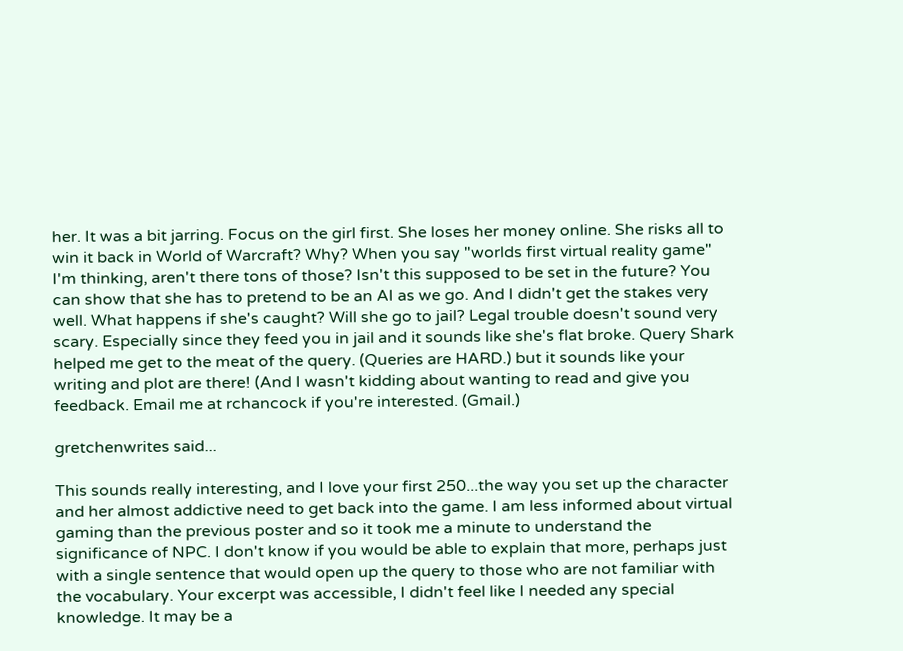her. It was a bit jarring. Focus on the girl first. She loses her money online. She risks all to win it back in World of Warcraft? Why? When you say "worlds first virtual reality game" I'm thinking, aren't there tons of those? Isn't this supposed to be set in the future? You can show that she has to pretend to be an AI as we go. And I didn't get the stakes very well. What happens if she's caught? Will she go to jail? Legal trouble doesn't sound very scary. Especially since they feed you in jail and it sounds like she's flat broke. Query Shark helped me get to the meat of the query. (Queries are HARD.) but it sounds like your writing and plot are there! (And I wasn't kidding about wanting to read and give you feedback. Email me at rchancock if you're interested. (Gmail.)

gretchenwrites said...

This sounds really interesting, and I love your first 250...the way you set up the character and her almost addictive need to get back into the game. I am less informed about virtual gaming than the previous poster and so it took me a minute to understand the significance of NPC. I don't know if you would be able to explain that more, perhaps just with a single sentence that would open up the query to those who are not familiar with the vocabulary. Your excerpt was accessible, I didn't feel like I needed any special knowledge. It may be a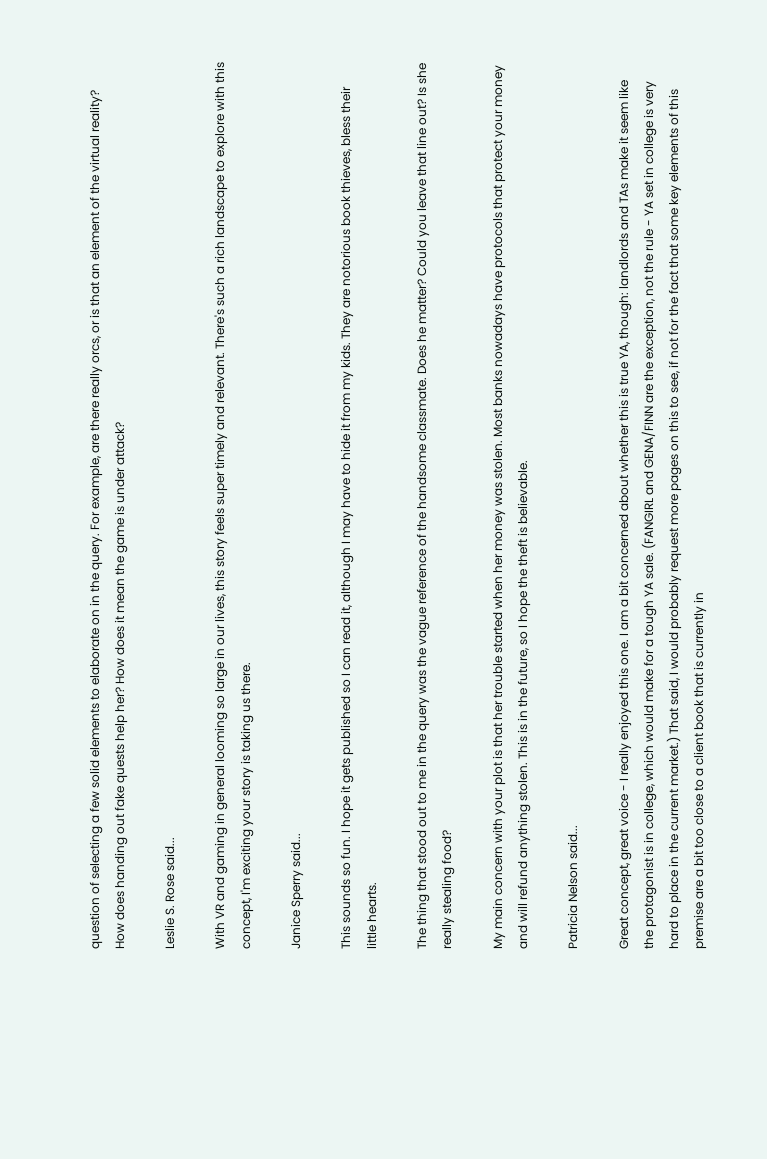question of selecting a few solid elements to elaborate on in the query. For example, are there really orcs, or is that an element of the virtual reality? How does handing out fake quests help her? How does it mean the game is under attack?

Leslie S. Rose said...

With VR and gaming in general looming so large in our lives, this story feels super timely and relevant. There's such a rich landscape to explore with this concept, I'm exciting your story is taking us there.

Janice Sperry said...

This sounds so fun. I hope it gets published so I can read it, although I may have to hide it from my kids. They are notorious book thieves, bless their little hearts.

The thing that stood out to me in the query was the vague reference of the handsome classmate. Does he matter? Could you leave that line out? Is she really stealing food?

My main concern with your plot is that her trouble started when her money was stolen. Most banks nowadays have protocols that protect your money and will refund anything stolen. This is in the future, so I hope the theft is believable.

Patricia Nelson said...

Great concept, great voice - I really enjoyed this one. I am a bit concerned about whether this is true YA, though: landlords and TAs make it seem like the protagonist is in college, which would make for a tough YA sale. (FANGIRL and GENA/FINN are the exception, not the rule - YA set in college is very hard to place in the current market.) That said, I would probably request more pages on this to see, if not for the fact that some key elements of this premise are a bit too close to a client book that is currently in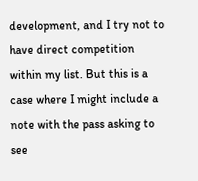development, and I try not to have direct competition within my list. But this is a case where I might include a note with the pass asking to see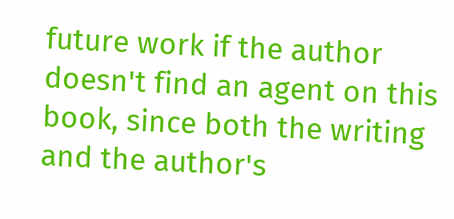future work if the author doesn't find an agent on this book, since both the writing and the author's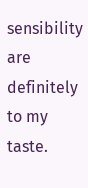sensibility are definitely to my taste.